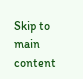Skip to main content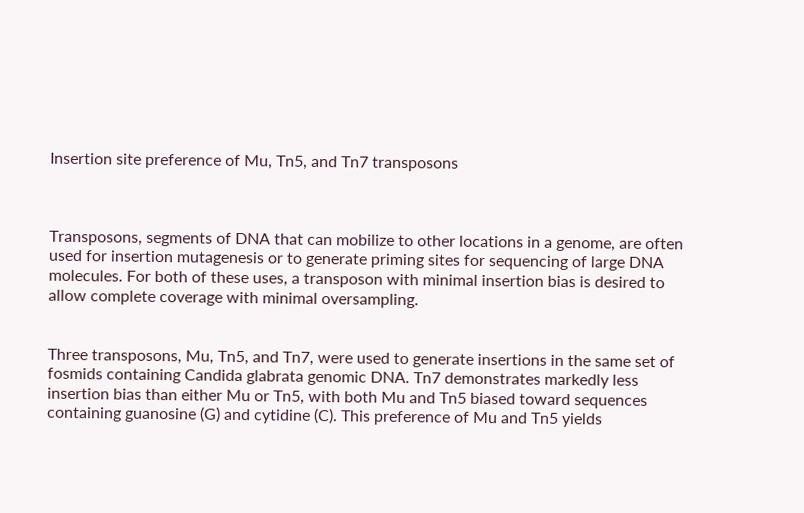Insertion site preference of Mu, Tn5, and Tn7 transposons



Transposons, segments of DNA that can mobilize to other locations in a genome, are often used for insertion mutagenesis or to generate priming sites for sequencing of large DNA molecules. For both of these uses, a transposon with minimal insertion bias is desired to allow complete coverage with minimal oversampling.


Three transposons, Mu, Tn5, and Tn7, were used to generate insertions in the same set of fosmids containing Candida glabrata genomic DNA. Tn7 demonstrates markedly less insertion bias than either Mu or Tn5, with both Mu and Tn5 biased toward sequences containing guanosine (G) and cytidine (C). This preference of Mu and Tn5 yields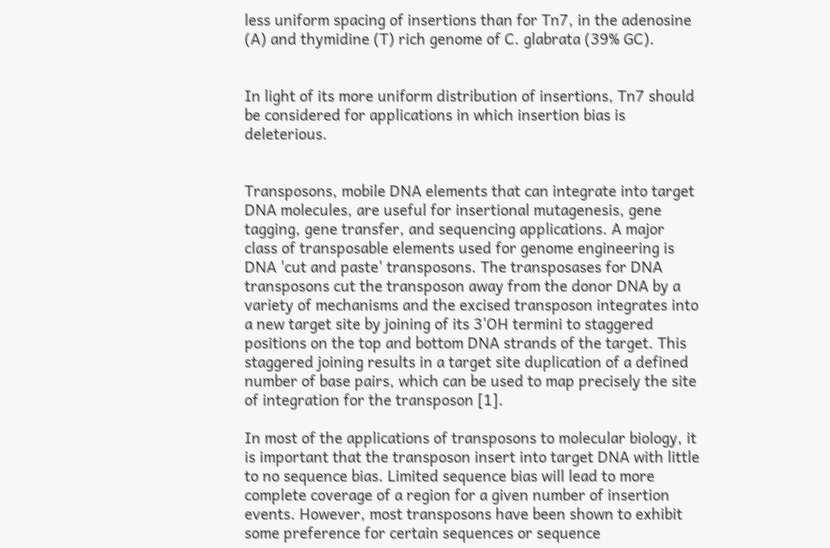less uniform spacing of insertions than for Tn7, in the adenosine (A) and thymidine (T) rich genome of C. glabrata (39% GC).


In light of its more uniform distribution of insertions, Tn7 should be considered for applications in which insertion bias is deleterious.


Transposons, mobile DNA elements that can integrate into target DNA molecules, are useful for insertional mutagenesis, gene tagging, gene transfer, and sequencing applications. A major class of transposable elements used for genome engineering is DNA 'cut and paste' transposons. The transposases for DNA transposons cut the transposon away from the donor DNA by a variety of mechanisms and the excised transposon integrates into a new target site by joining of its 3'OH termini to staggered positions on the top and bottom DNA strands of the target. This staggered joining results in a target site duplication of a defined number of base pairs, which can be used to map precisely the site of integration for the transposon [1].

In most of the applications of transposons to molecular biology, it is important that the transposon insert into target DNA with little to no sequence bias. Limited sequence bias will lead to more complete coverage of a region for a given number of insertion events. However, most transposons have been shown to exhibit some preference for certain sequences or sequence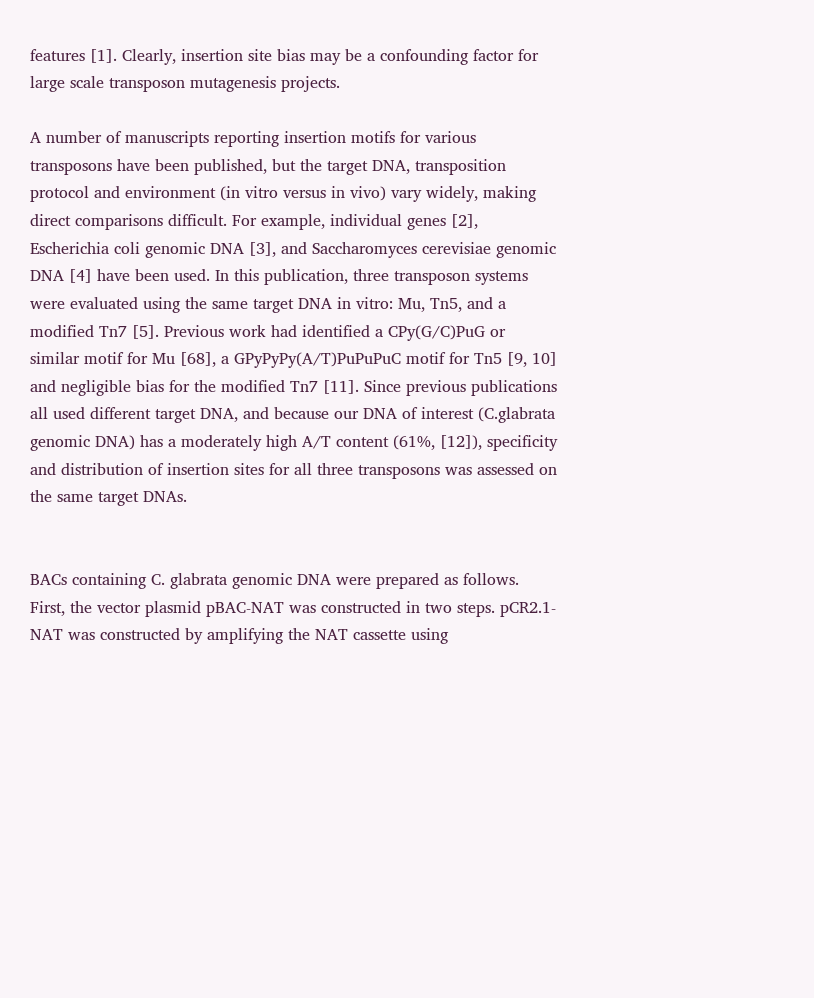features [1]. Clearly, insertion site bias may be a confounding factor for large scale transposon mutagenesis projects.

A number of manuscripts reporting insertion motifs for various transposons have been published, but the target DNA, transposition protocol and environment (in vitro versus in vivo) vary widely, making direct comparisons difficult. For example, individual genes [2], Escherichia coli genomic DNA [3], and Saccharomyces cerevisiae genomic DNA [4] have been used. In this publication, three transposon systems were evaluated using the same target DNA in vitro: Mu, Tn5, and a modified Tn7 [5]. Previous work had identified a CPy(G/C)PuG or similar motif for Mu [68], a GPyPyPy(A/T)PuPuPuC motif for Tn5 [9, 10] and negligible bias for the modified Tn7 [11]. Since previous publications all used different target DNA, and because our DNA of interest (C.glabrata genomic DNA) has a moderately high A/T content (61%, [12]), specificity and distribution of insertion sites for all three transposons was assessed on the same target DNAs.


BACs containing C. glabrata genomic DNA were prepared as follows. First, the vector plasmid pBAC-NAT was constructed in two steps. pCR2.1-NAT was constructed by amplifying the NAT cassette using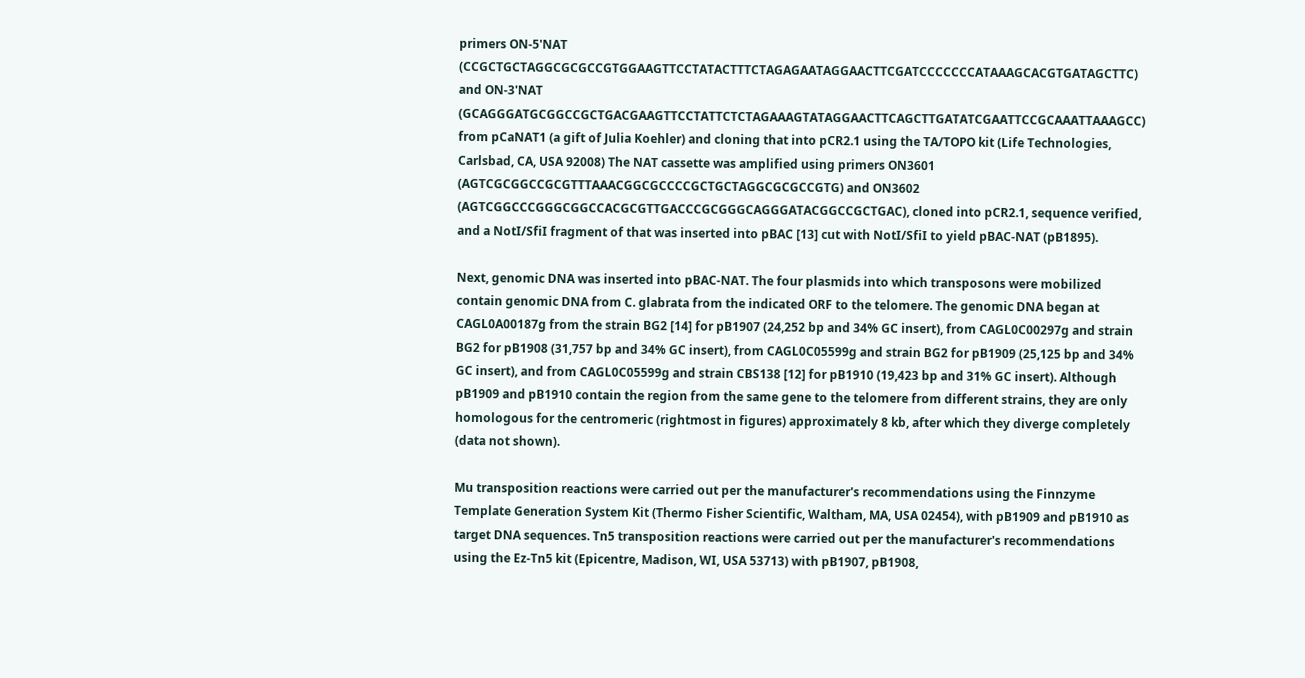primers ON-5'NAT (CCGCTGCTAGGCGCGCCGTGGAAGTTCCTATACTTTCTAGAGAATAGGAACTTCGATCCCCCCCATAAAGCACGTGATAGCTTC) and ON-3'NAT (GCAGGGATGCGGCCGCTGACGAAGTTCCTATTCTCTAGAAAGTATAGGAACTTCAGCTTGATATCGAATTCCGCAAATTAAAGCC) from pCaNAT1 (a gift of Julia Koehler) and cloning that into pCR2.1 using the TA/TOPO kit (Life Technologies, Carlsbad, CA, USA 92008) The NAT cassette was amplified using primers ON3601 (AGTCGCGGCCGCGTTTAAACGGCGCCCCGCTGCTAGGCGCGCCGTG) and ON3602 (AGTCGGCCCGGGCGGCCACGCGTTGACCCGCGGGCAGGGATACGGCCGCTGAC), cloned into pCR2.1, sequence verified, and a NotI/SfiI fragment of that was inserted into pBAC [13] cut with NotI/SfiI to yield pBAC-NAT (pB1895).

Next, genomic DNA was inserted into pBAC-NAT. The four plasmids into which transposons were mobilized contain genomic DNA from C. glabrata from the indicated ORF to the telomere. The genomic DNA began at CAGL0A00187g from the strain BG2 [14] for pB1907 (24,252 bp and 34% GC insert), from CAGL0C00297g and strain BG2 for pB1908 (31,757 bp and 34% GC insert), from CAGL0C05599g and strain BG2 for pB1909 (25,125 bp and 34% GC insert), and from CAGL0C05599g and strain CBS138 [12] for pB1910 (19,423 bp and 31% GC insert). Although pB1909 and pB1910 contain the region from the same gene to the telomere from different strains, they are only homologous for the centromeric (rightmost in figures) approximately 8 kb, after which they diverge completely (data not shown).

Mu transposition reactions were carried out per the manufacturer's recommendations using the Finnzyme Template Generation System Kit (Thermo Fisher Scientific, Waltham, MA, USA 02454), with pB1909 and pB1910 as target DNA sequences. Tn5 transposition reactions were carried out per the manufacturer's recommendations using the Ez-Tn5 kit (Epicentre, Madison, WI, USA 53713) with pB1907, pB1908,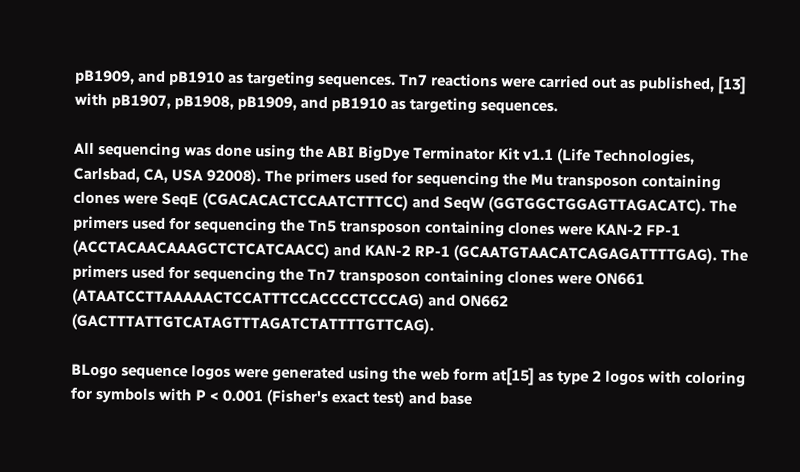pB1909, and pB1910 as targeting sequences. Tn7 reactions were carried out as published, [13] with pB1907, pB1908, pB1909, and pB1910 as targeting sequences.

All sequencing was done using the ABI BigDye Terminator Kit v1.1 (Life Technologies, Carlsbad, CA, USA 92008). The primers used for sequencing the Mu transposon containing clones were SeqE (CGACACACTCCAATCTTTCC) and SeqW (GGTGGCTGGAGTTAGACATC). The primers used for sequencing the Tn5 transposon containing clones were KAN-2 FP-1 (ACCTACAACAAAGCTCTCATCAACC) and KAN-2 RP-1 (GCAATGTAACATCAGAGATTTTGAG). The primers used for sequencing the Tn7 transposon containing clones were ON661 (ATAATCCTTAAAAACTCCATTTCCACCCCTCCCAG) and ON662 (GACTTTATTGTCATAGTTTAGATCTATTTTGTTCAG).

BLogo sequence logos were generated using the web form at[15] as type 2 logos with coloring for symbols with P < 0.001 (Fisher's exact test) and base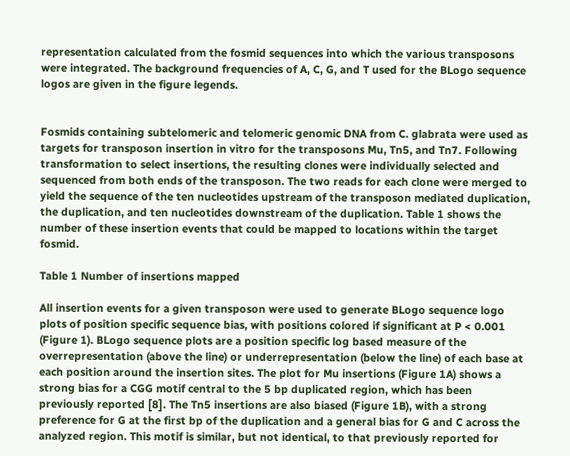representation calculated from the fosmid sequences into which the various transposons were integrated. The background frequencies of A, C, G, and T used for the BLogo sequence logos are given in the figure legends.


Fosmids containing subtelomeric and telomeric genomic DNA from C. glabrata were used as targets for transposon insertion in vitro for the transposons Mu, Tn5, and Tn7. Following transformation to select insertions, the resulting clones were individually selected and sequenced from both ends of the transposon. The two reads for each clone were merged to yield the sequence of the ten nucleotides upstream of the transposon mediated duplication, the duplication, and ten nucleotides downstream of the duplication. Table 1 shows the number of these insertion events that could be mapped to locations within the target fosmid.

Table 1 Number of insertions mapped

All insertion events for a given transposon were used to generate BLogo sequence logo plots of position specific sequence bias, with positions colored if significant at P < 0.001 (Figure 1). BLogo sequence plots are a position specific log based measure of the overrepresentation (above the line) or underrepresentation (below the line) of each base at each position around the insertion sites. The plot for Mu insertions (Figure 1A) shows a strong bias for a CGG motif central to the 5 bp duplicated region, which has been previously reported [8]. The Tn5 insertions are also biased (Figure 1B), with a strong preference for G at the first bp of the duplication and a general bias for G and C across the analyzed region. This motif is similar, but not identical, to that previously reported for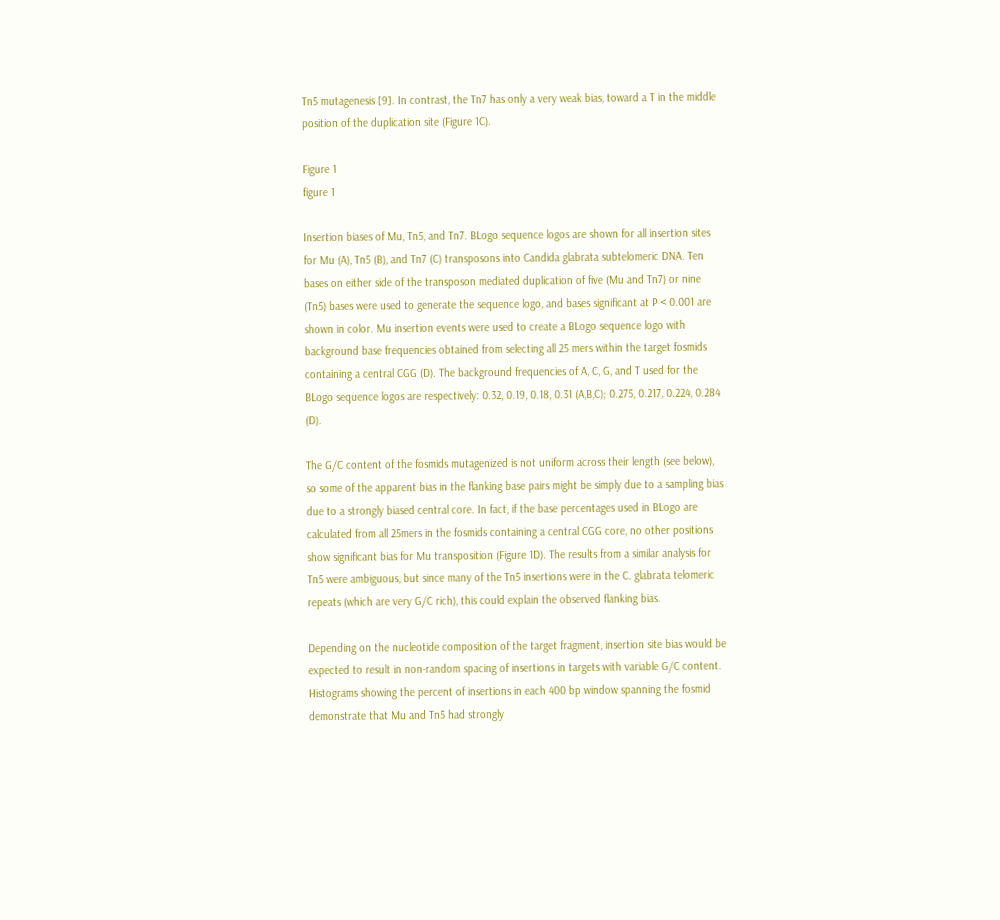Tn5 mutagenesis [9]. In contrast, the Tn7 has only a very weak bias, toward a T in the middle position of the duplication site (Figure 1C).

Figure 1
figure 1

Insertion biases of Mu, Tn5, and Tn7. BLogo sequence logos are shown for all insertion sites for Mu (A), Tn5 (B), and Tn7 (C) transposons into Candida glabrata subtelomeric DNA. Ten bases on either side of the transposon mediated duplication of five (Mu and Tn7) or nine (Tn5) bases were used to generate the sequence logo, and bases significant at P < 0.001 are shown in color. Mu insertion events were used to create a BLogo sequence logo with background base frequencies obtained from selecting all 25 mers within the target fosmids containing a central CGG (D). The background frequencies of A, C, G, and T used for the BLogo sequence logos are respectively: 0.32, 0.19, 0.18, 0.31 (A,B,C); 0.275, 0.217, 0.224, 0.284 (D).

The G/C content of the fosmids mutagenized is not uniform across their length (see below), so some of the apparent bias in the flanking base pairs might be simply due to a sampling bias due to a strongly biased central core. In fact, if the base percentages used in BLogo are calculated from all 25mers in the fosmids containing a central CGG core, no other positions show significant bias for Mu transposition (Figure 1D). The results from a similar analysis for Tn5 were ambiguous, but since many of the Tn5 insertions were in the C. glabrata telomeric repeats (which are very G/C rich), this could explain the observed flanking bias.

Depending on the nucleotide composition of the target fragment, insertion site bias would be expected to result in non-random spacing of insertions in targets with variable G/C content. Histograms showing the percent of insertions in each 400 bp window spanning the fosmid demonstrate that Mu and Tn5 had strongly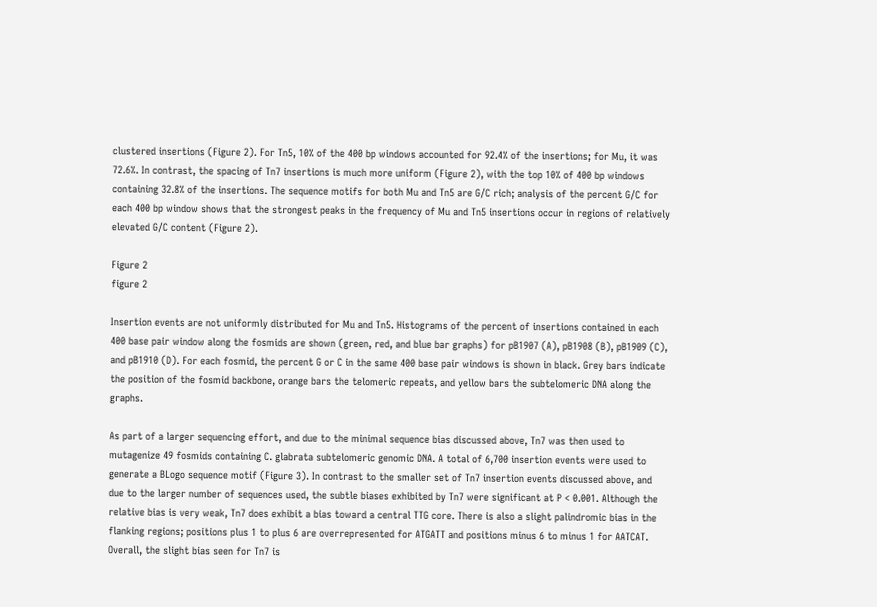clustered insertions (Figure 2). For Tn5, 10% of the 400 bp windows accounted for 92.4% of the insertions; for Mu, it was 72.6%. In contrast, the spacing of Tn7 insertions is much more uniform (Figure 2), with the top 10% of 400 bp windows containing 32.8% of the insertions. The sequence motifs for both Mu and Tn5 are G/C rich; analysis of the percent G/C for each 400 bp window shows that the strongest peaks in the frequency of Mu and Tn5 insertions occur in regions of relatively elevated G/C content (Figure 2).

Figure 2
figure 2

Insertion events are not uniformly distributed for Mu and Tn5. Histograms of the percent of insertions contained in each 400 base pair window along the fosmids are shown (green, red, and blue bar graphs) for pB1907 (A), pB1908 (B), pB1909 (C), and pB1910 (D). For each fosmid, the percent G or C in the same 400 base pair windows is shown in black. Grey bars indicate the position of the fosmid backbone, orange bars the telomeric repeats, and yellow bars the subtelomeric DNA along the graphs.

As part of a larger sequencing effort, and due to the minimal sequence bias discussed above, Tn7 was then used to mutagenize 49 fosmids containing C. glabrata subtelomeric genomic DNA. A total of 6,700 insertion events were used to generate a BLogo sequence motif (Figure 3). In contrast to the smaller set of Tn7 insertion events discussed above, and due to the larger number of sequences used, the subtle biases exhibited by Tn7 were significant at P < 0.001. Although the relative bias is very weak, Tn7 does exhibit a bias toward a central TTG core. There is also a slight palindromic bias in the flanking regions; positions plus 1 to plus 6 are overrepresented for ATGATT and positions minus 6 to minus 1 for AATCAT. Overall, the slight bias seen for Tn7 is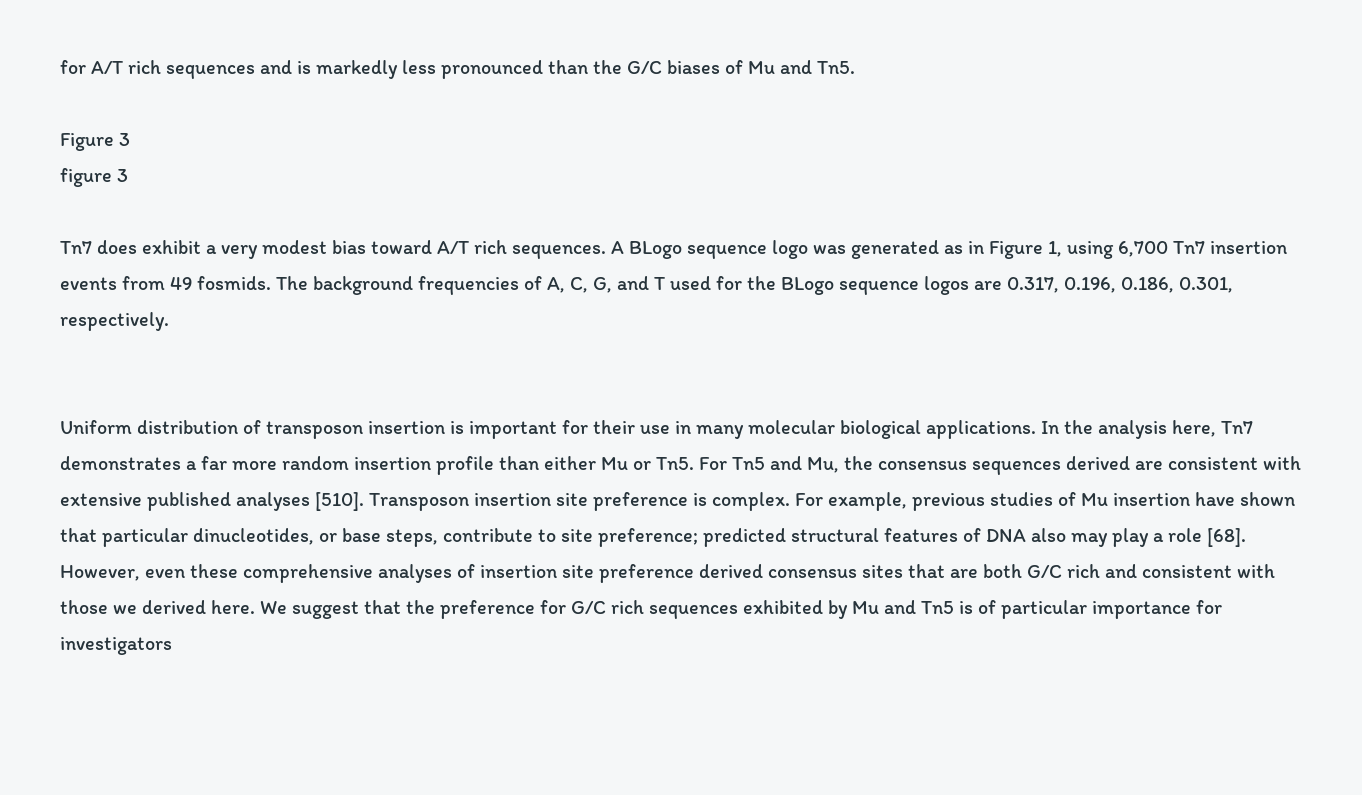for A/T rich sequences and is markedly less pronounced than the G/C biases of Mu and Tn5.

Figure 3
figure 3

Tn7 does exhibit a very modest bias toward A/T rich sequences. A BLogo sequence logo was generated as in Figure 1, using 6,700 Tn7 insertion events from 49 fosmids. The background frequencies of A, C, G, and T used for the BLogo sequence logos are 0.317, 0.196, 0.186, 0.301, respectively.


Uniform distribution of transposon insertion is important for their use in many molecular biological applications. In the analysis here, Tn7 demonstrates a far more random insertion profile than either Mu or Tn5. For Tn5 and Mu, the consensus sequences derived are consistent with extensive published analyses [510]. Transposon insertion site preference is complex. For example, previous studies of Mu insertion have shown that particular dinucleotides, or base steps, contribute to site preference; predicted structural features of DNA also may play a role [68]. However, even these comprehensive analyses of insertion site preference derived consensus sites that are both G/C rich and consistent with those we derived here. We suggest that the preference for G/C rich sequences exhibited by Mu and Tn5 is of particular importance for investigators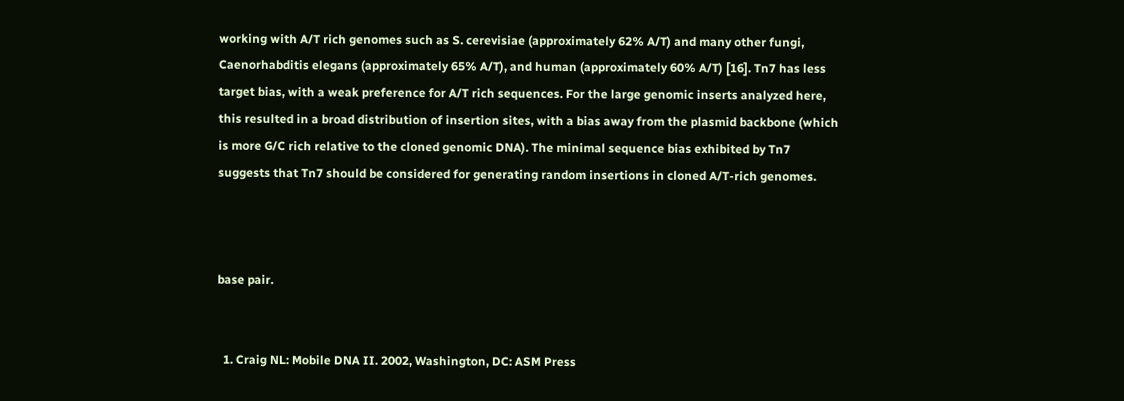working with A/T rich genomes such as S. cerevisiae (approximately 62% A/T) and many other fungi, Caenorhabditis elegans (approximately 65% A/T), and human (approximately 60% A/T) [16]. Tn7 has less target bias, with a weak preference for A/T rich sequences. For the large genomic inserts analyzed here, this resulted in a broad distribution of insertion sites, with a bias away from the plasmid backbone (which is more G/C rich relative to the cloned genomic DNA). The minimal sequence bias exhibited by Tn7 suggests that Tn7 should be considered for generating random insertions in cloned A/T-rich genomes.



base pair.


  1. Craig NL: Mobile DNA II. 2002, Washington, DC: ASM Press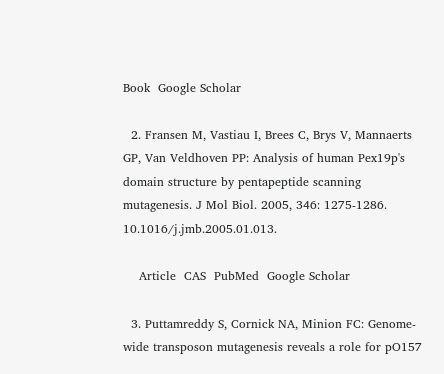Book  Google Scholar

  2. Fransen M, Vastiau I, Brees C, Brys V, Mannaerts GP, Van Veldhoven PP: Analysis of human Pex19p's domain structure by pentapeptide scanning mutagenesis. J Mol Biol. 2005, 346: 1275-1286. 10.1016/j.jmb.2005.01.013.

    Article  CAS  PubMed  Google Scholar

  3. Puttamreddy S, Cornick NA, Minion FC: Genome-wide transposon mutagenesis reveals a role for pO157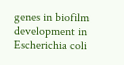genes in biofilm development in Escherichia coli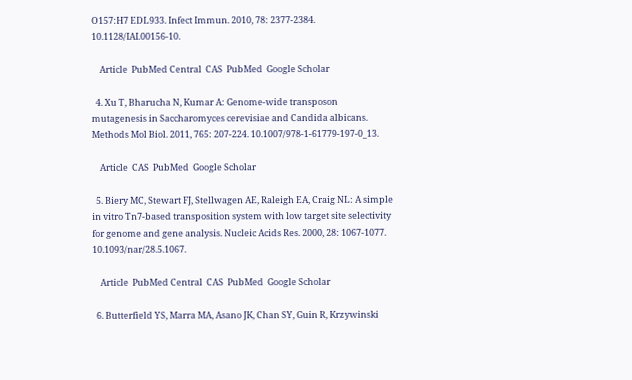O157:H7 EDL933. Infect Immun. 2010, 78: 2377-2384. 10.1128/IAI.00156-10.

    Article  PubMed Central  CAS  PubMed  Google Scholar

  4. Xu T, Bharucha N, Kumar A: Genome-wide transposon mutagenesis in Saccharomyces cerevisiae and Candida albicans. Methods Mol Biol. 2011, 765: 207-224. 10.1007/978-1-61779-197-0_13.

    Article  CAS  PubMed  Google Scholar

  5. Biery MC, Stewart FJ, Stellwagen AE, Raleigh EA, Craig NL: A simple in vitro Tn7-based transposition system with low target site selectivity for genome and gene analysis. Nucleic Acids Res. 2000, 28: 1067-1077. 10.1093/nar/28.5.1067.

    Article  PubMed Central  CAS  PubMed  Google Scholar

  6. Butterfield YS, Marra MA, Asano JK, Chan SY, Guin R, Krzywinski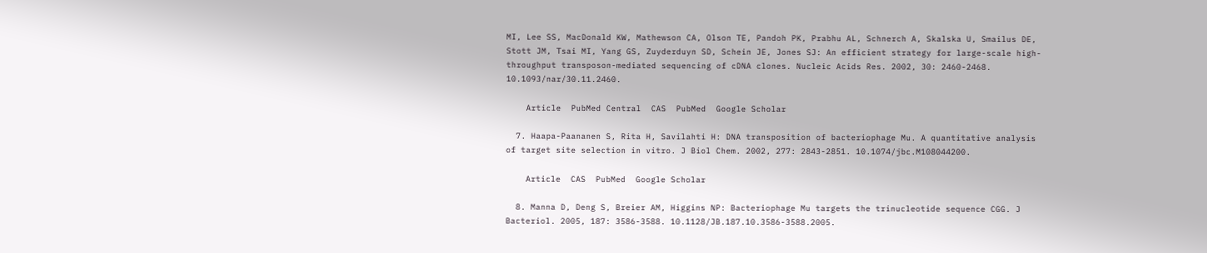MI, Lee SS, MacDonald KW, Mathewson CA, Olson TE, Pandoh PK, Prabhu AL, Schnerch A, Skalska U, Smailus DE, Stott JM, Tsai MI, Yang GS, Zuyderduyn SD, Schein JE, Jones SJ: An efficient strategy for large-scale high-throughput transposon-mediated sequencing of cDNA clones. Nucleic Acids Res. 2002, 30: 2460-2468. 10.1093/nar/30.11.2460.

    Article  PubMed Central  CAS  PubMed  Google Scholar

  7. Haapa-Paananen S, Rita H, Savilahti H: DNA transposition of bacteriophage Mu. A quantitative analysis of target site selection in vitro. J Biol Chem. 2002, 277: 2843-2851. 10.1074/jbc.M108044200.

    Article  CAS  PubMed  Google Scholar

  8. Manna D, Deng S, Breier AM, Higgins NP: Bacteriophage Mu targets the trinucleotide sequence CGG. J Bacteriol. 2005, 187: 3586-3588. 10.1128/JB.187.10.3586-3588.2005.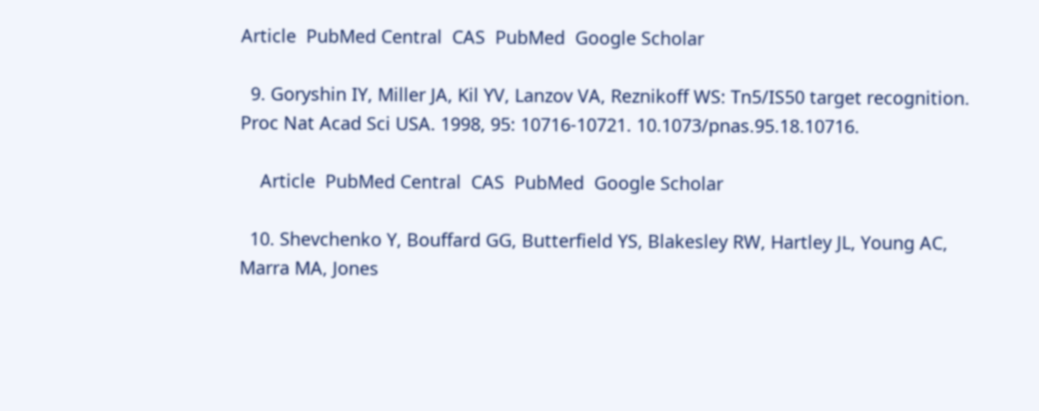Article  PubMed Central  CAS  PubMed  Google Scholar

  9. Goryshin IY, Miller JA, Kil YV, Lanzov VA, Reznikoff WS: Tn5/IS50 target recognition. Proc Nat Acad Sci USA. 1998, 95: 10716-10721. 10.1073/pnas.95.18.10716.

    Article  PubMed Central  CAS  PubMed  Google Scholar

  10. Shevchenko Y, Bouffard GG, Butterfield YS, Blakesley RW, Hartley JL, Young AC, Marra MA, Jones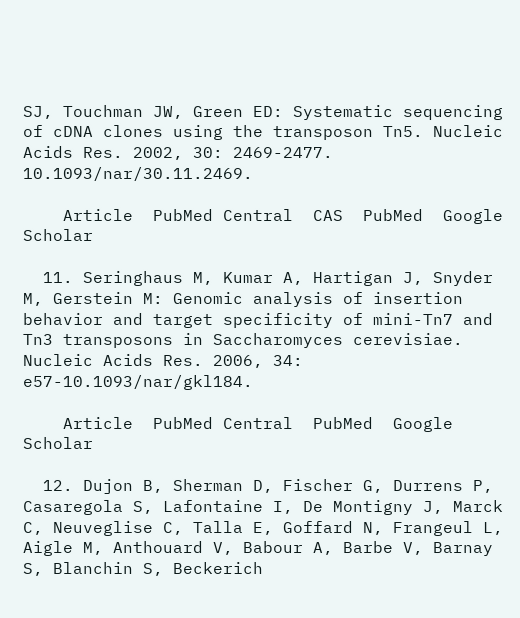SJ, Touchman JW, Green ED: Systematic sequencing of cDNA clones using the transposon Tn5. Nucleic Acids Res. 2002, 30: 2469-2477. 10.1093/nar/30.11.2469.

    Article  PubMed Central  CAS  PubMed  Google Scholar

  11. Seringhaus M, Kumar A, Hartigan J, Snyder M, Gerstein M: Genomic analysis of insertion behavior and target specificity of mini-Tn7 and Tn3 transposons in Saccharomyces cerevisiae. Nucleic Acids Res. 2006, 34: e57-10.1093/nar/gkl184.

    Article  PubMed Central  PubMed  Google Scholar

  12. Dujon B, Sherman D, Fischer G, Durrens P, Casaregola S, Lafontaine I, De Montigny J, Marck C, Neuveglise C, Talla E, Goffard N, Frangeul L, Aigle M, Anthouard V, Babour A, Barbe V, Barnay S, Blanchin S, Beckerich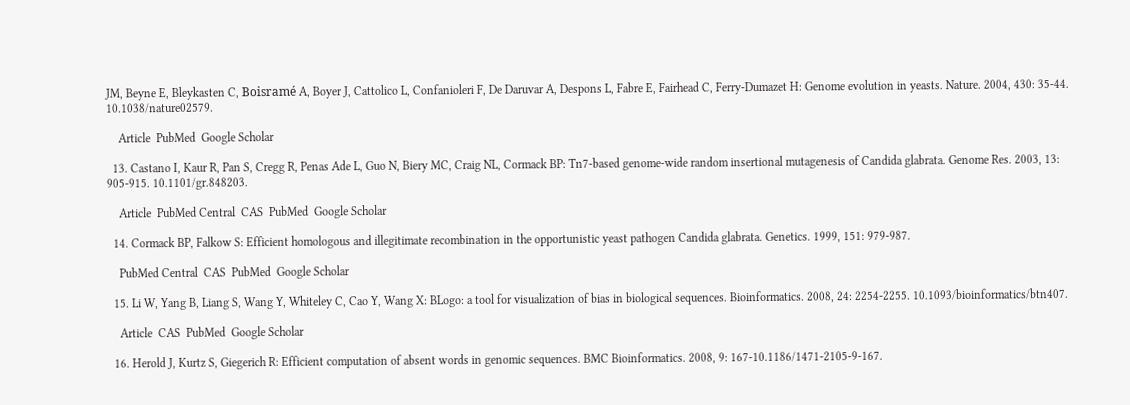JM, Beyne E, Bleykasten C, Boisramé A, Boyer J, Cattolico L, Confanioleri F, De Daruvar A, Despons L, Fabre E, Fairhead C, Ferry-Dumazet H: Genome evolution in yeasts. Nature. 2004, 430: 35-44. 10.1038/nature02579.

    Article  PubMed  Google Scholar

  13. Castano I, Kaur R, Pan S, Cregg R, Penas Ade L, Guo N, Biery MC, Craig NL, Cormack BP: Tn7-based genome-wide random insertional mutagenesis of Candida glabrata. Genome Res. 2003, 13: 905-915. 10.1101/gr.848203.

    Article  PubMed Central  CAS  PubMed  Google Scholar

  14. Cormack BP, Falkow S: Efficient homologous and illegitimate recombination in the opportunistic yeast pathogen Candida glabrata. Genetics. 1999, 151: 979-987.

    PubMed Central  CAS  PubMed  Google Scholar

  15. Li W, Yang B, Liang S, Wang Y, Whiteley C, Cao Y, Wang X: BLogo: a tool for visualization of bias in biological sequences. Bioinformatics. 2008, 24: 2254-2255. 10.1093/bioinformatics/btn407.

    Article  CAS  PubMed  Google Scholar

  16. Herold J, Kurtz S, Giegerich R: Efficient computation of absent words in genomic sequences. BMC Bioinformatics. 2008, 9: 167-10.1186/1471-2105-9-167.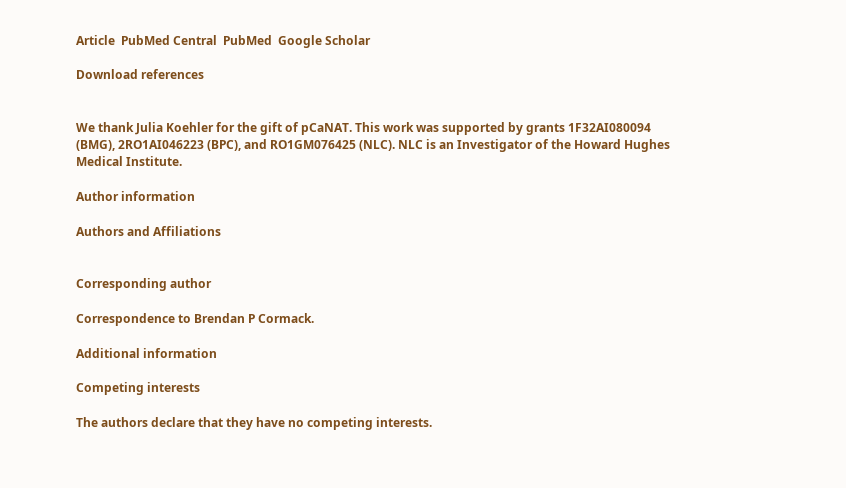Article  PubMed Central  PubMed  Google Scholar

Download references


We thank Julia Koehler for the gift of pCaNAT. This work was supported by grants 1F32AI080094 (BMG), 2RO1AI046223 (BPC), and RO1GM076425 (NLC). NLC is an Investigator of the Howard Hughes Medical Institute.

Author information

Authors and Affiliations


Corresponding author

Correspondence to Brendan P Cormack.

Additional information

Competing interests

The authors declare that they have no competing interests.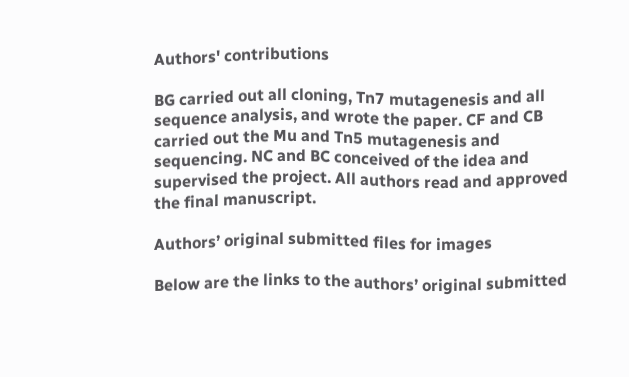Authors' contributions

BG carried out all cloning, Tn7 mutagenesis and all sequence analysis, and wrote the paper. CF and CB carried out the Mu and Tn5 mutagenesis and sequencing. NC and BC conceived of the idea and supervised the project. All authors read and approved the final manuscript.

Authors’ original submitted files for images

Below are the links to the authors’ original submitted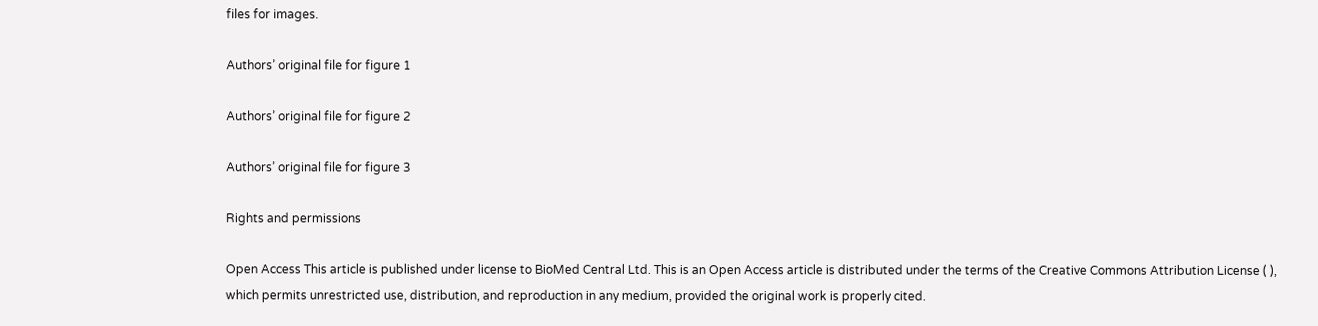files for images.

Authors’ original file for figure 1

Authors’ original file for figure 2

Authors’ original file for figure 3

Rights and permissions

Open Access This article is published under license to BioMed Central Ltd. This is an Open Access article is distributed under the terms of the Creative Commons Attribution License ( ), which permits unrestricted use, distribution, and reproduction in any medium, provided the original work is properly cited.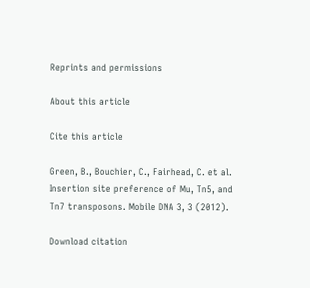Reprints and permissions

About this article

Cite this article

Green, B., Bouchier, C., Fairhead, C. et al. Insertion site preference of Mu, Tn5, and Tn7 transposons. Mobile DNA 3, 3 (2012).

Download citation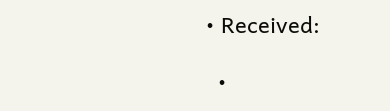• Received:

  •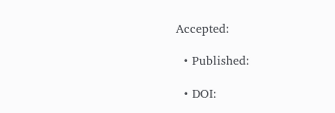Accepted:

  • Published:

  • DOI: